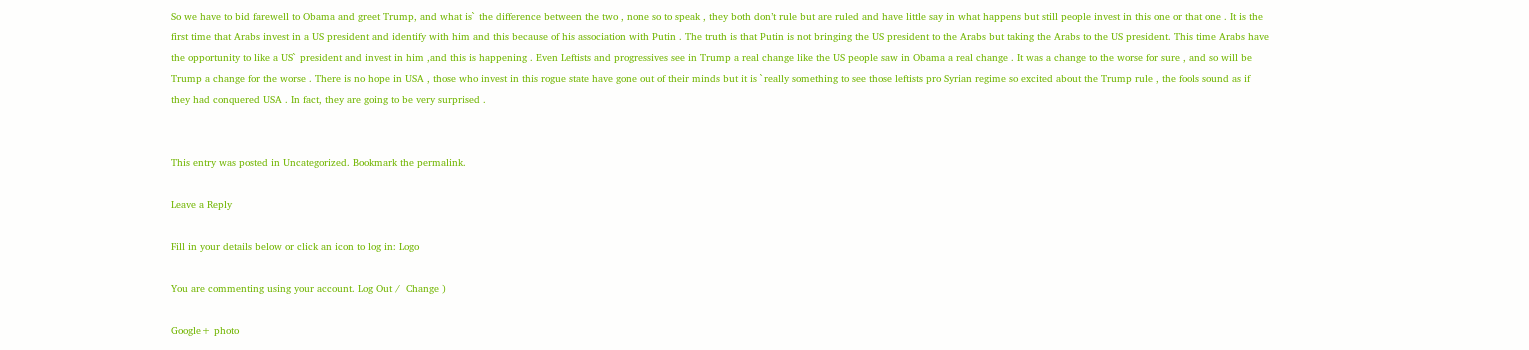So we have to bid farewell to Obama and greet Trump, and what is` the difference between the two , none so to speak , they both don’t rule but are ruled and have little say in what happens but still people invest in this one or that one . It is the first time that Arabs invest in a US president and identify with him and this because of his association with Putin . The truth is that Putin is not bringing the US president to the Arabs but taking the Arabs to the US president. This time Arabs have the opportunity to like a US` president and invest in him ,and this is happening . Even Leftists and progressives see in Trump a real change like the US people saw in Obama a real change . It was a change to the worse for sure , and so will be Trump a change for the worse . There is no hope in USA , those who invest in this rogue state have gone out of their minds but it is `really something to see those leftists pro Syrian regime so excited about the Trump rule , the fools sound as if they had conquered USA . In fact, they are going to be very surprised .


This entry was posted in Uncategorized. Bookmark the permalink.

Leave a Reply

Fill in your details below or click an icon to log in: Logo

You are commenting using your account. Log Out /  Change )

Google+ photo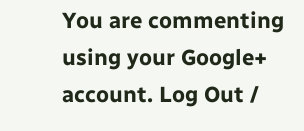You are commenting using your Google+ account. Log Out /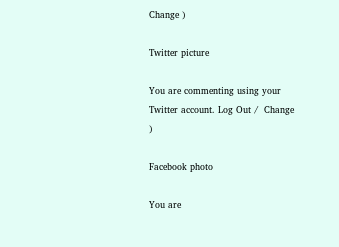Change )

Twitter picture

You are commenting using your Twitter account. Log Out /  Change )

Facebook photo

You are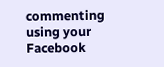commenting using your Facebook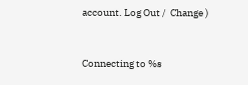account. Log Out /  Change )


Connecting to %s